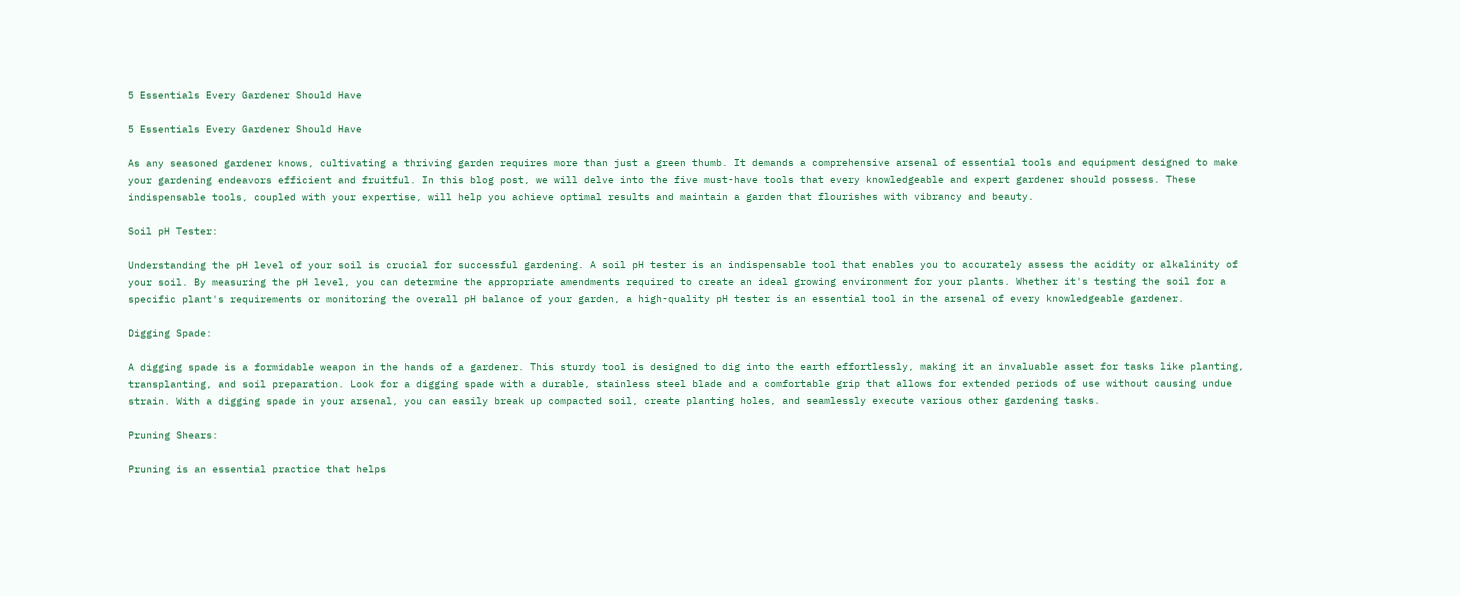5 Essentials Every Gardener Should Have

5 Essentials Every Gardener Should Have

As any seasoned gardener knows, cultivating a thriving garden requires more than just a green thumb. It demands a comprehensive arsenal of essential tools and equipment designed to make your gardening endeavors efficient and fruitful. In this blog post, we will delve into the five must-have tools that every knowledgeable and expert gardener should possess. These indispensable tools, coupled with your expertise, will help you achieve optimal results and maintain a garden that flourishes with vibrancy and beauty.

Soil pH Tester:

Understanding the pH level of your soil is crucial for successful gardening. A soil pH tester is an indispensable tool that enables you to accurately assess the acidity or alkalinity of your soil. By measuring the pH level, you can determine the appropriate amendments required to create an ideal growing environment for your plants. Whether it's testing the soil for a specific plant's requirements or monitoring the overall pH balance of your garden, a high-quality pH tester is an essential tool in the arsenal of every knowledgeable gardener.

Digging Spade:

A digging spade is a formidable weapon in the hands of a gardener. This sturdy tool is designed to dig into the earth effortlessly, making it an invaluable asset for tasks like planting, transplanting, and soil preparation. Look for a digging spade with a durable, stainless steel blade and a comfortable grip that allows for extended periods of use without causing undue strain. With a digging spade in your arsenal, you can easily break up compacted soil, create planting holes, and seamlessly execute various other gardening tasks.

Pruning Shears:

Pruning is an essential practice that helps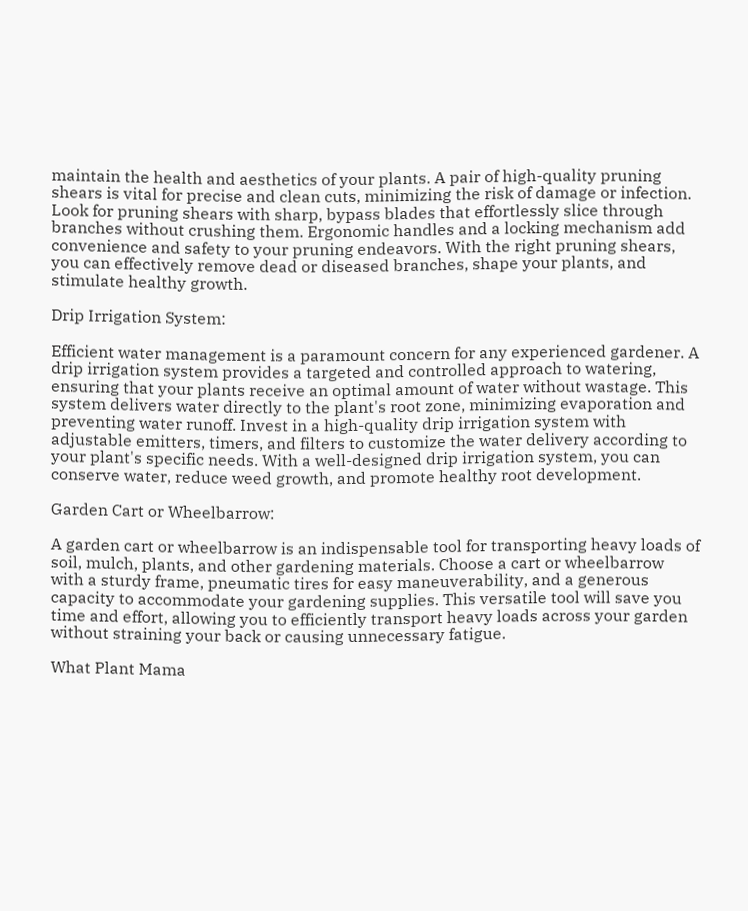maintain the health and aesthetics of your plants. A pair of high-quality pruning shears is vital for precise and clean cuts, minimizing the risk of damage or infection. Look for pruning shears with sharp, bypass blades that effortlessly slice through branches without crushing them. Ergonomic handles and a locking mechanism add convenience and safety to your pruning endeavors. With the right pruning shears, you can effectively remove dead or diseased branches, shape your plants, and stimulate healthy growth.

Drip Irrigation System:

Efficient water management is a paramount concern for any experienced gardener. A drip irrigation system provides a targeted and controlled approach to watering, ensuring that your plants receive an optimal amount of water without wastage. This system delivers water directly to the plant's root zone, minimizing evaporation and preventing water runoff. Invest in a high-quality drip irrigation system with adjustable emitters, timers, and filters to customize the water delivery according to your plant's specific needs. With a well-designed drip irrigation system, you can conserve water, reduce weed growth, and promote healthy root development.

Garden Cart or Wheelbarrow:

A garden cart or wheelbarrow is an indispensable tool for transporting heavy loads of soil, mulch, plants, and other gardening materials. Choose a cart or wheelbarrow with a sturdy frame, pneumatic tires for easy maneuverability, and a generous capacity to accommodate your gardening supplies. This versatile tool will save you time and effort, allowing you to efficiently transport heavy loads across your garden without straining your back or causing unnecessary fatigue.

What Plant Mama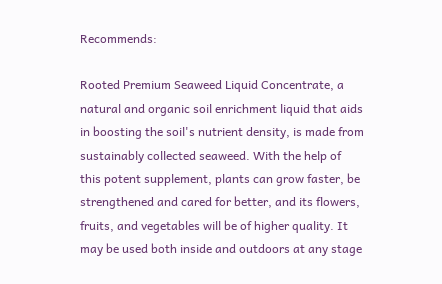Recommends:

Rooted Premium Seaweed Liquid Concentrate, a natural and organic soil enrichment liquid that aids in boosting the soil's nutrient density, is made from sustainably collected seaweed. With the help of this potent supplement, plants can grow faster, be strengthened and cared for better, and its flowers, fruits, and vegetables will be of higher quality. It may be used both inside and outdoors at any stage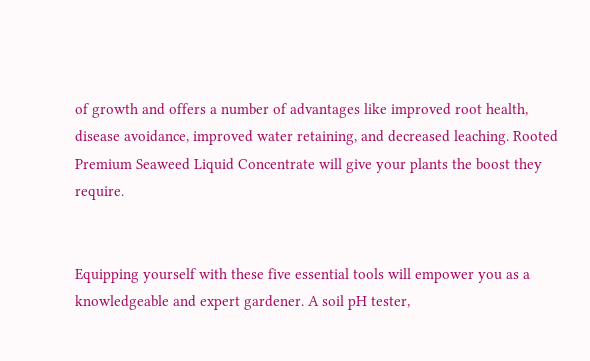of growth and offers a number of advantages like improved root health, disease avoidance, improved water retaining, and decreased leaching. Rooted Premium Seaweed Liquid Concentrate will give your plants the boost they require.


Equipping yourself with these five essential tools will empower you as a knowledgeable and expert gardener. A soil pH tester,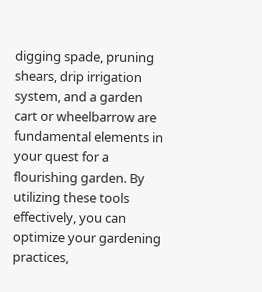digging spade, pruning shears, drip irrigation system, and a garden cart or wheelbarrow are fundamental elements in your quest for a flourishing garden. By utilizing these tools effectively, you can optimize your gardening practices,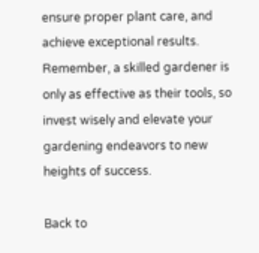ensure proper plant care, and achieve exceptional results. Remember, a skilled gardener is only as effective as their tools, so invest wisely and elevate your gardening endeavors to new heights of success.

Back to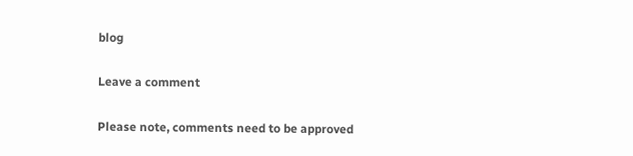blog

Leave a comment

Please note, comments need to be approved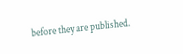before they are published.